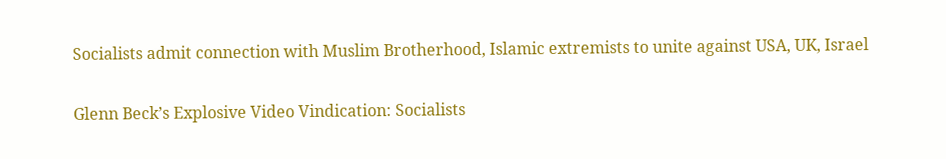Socialists admit connection with Muslim Brotherhood, Islamic extremists to unite against USA, UK, Israel

Glenn Beck’s Explosive Video Vindication: Socialists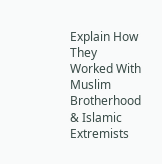Explain How They Worked With Muslim Brotherhood & Islamic Extremists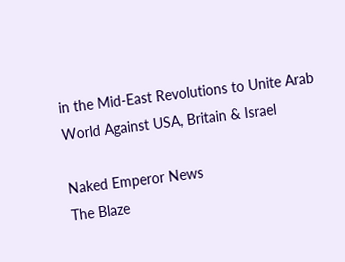in the Mid-East Revolutions to Unite Arab World Against USA, Britain & Israel

Naked Emperor News
The Blaze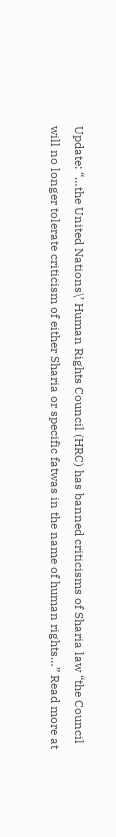Update: “…the United Nations\’ Human Rights Council (HRC) has banned criticisms of Sharia law “the Council will no longer tolerate criticism of either Sharia or specific fatwas in the name of human rights…” Read more at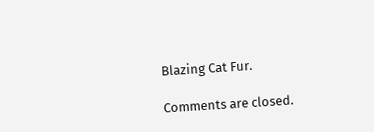Blazing Cat Fur.

Comments are closed.